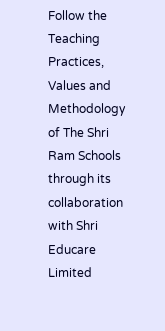Follow the Teaching Practices, Values and Methodology of The Shri Ram Schools through its collaboration with Shri Educare Limited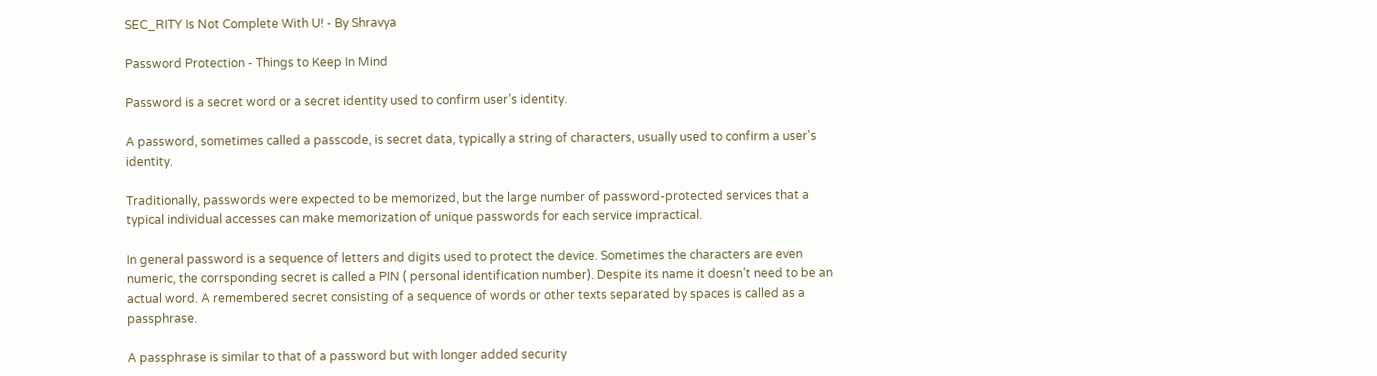SEC_RITY Is Not Complete With U! - By Shravya

Password Protection - Things to Keep In Mind

Password is a secret word or a secret identity used to confirm user’s identity.

A password, sometimes called a passcode, is secret data, typically a string of characters, usually used to confirm a user's identity.

Traditionally, passwords were expected to be memorized, but the large number of password-protected services that a typical individual accesses can make memorization of unique passwords for each service impractical.

In general password is a sequence of letters and digits used to protect the device. Sometimes the characters are even numeric, the corrsponding secret is called a PIN ( personal identification number). Despite its name it doesn’t need to be an actual word. A remembered secret consisting of a sequence of words or other texts separated by spaces is called as a passphrase.

A passphrase is similar to that of a password but with longer added security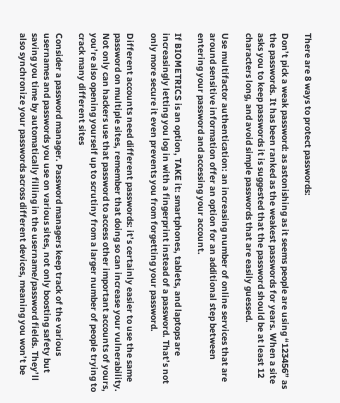There are 8 ways to protect passwords:

Don’t pick a weak password: as astonishing as it seems people are using “123456” as the passwords. It has been ranked as the weakest passwords for years. When a site asks you to keep passwords it is suggested that the password should be at least 12 characters long, and avoid simple passwords that are easily guessed.

Use multifactor authentication: an increasing number of online services that are around sensitive information offer an option for an additional step between entering your password and accessing your account.

If BIOMETRICS is an option, TAKE it: smartphones, tablets, and laptops are increasingly letting you log in with a fingerprint instead of a password. That’s not only more secure it even prevents you from forgetting your password.

Different accounts need different passwords: it’s certainly easier to use the same password on multiple sites, remember that doing so can increase your vulnerability. Not only can hackers use that password to access other important accounts of yours, you’re also opening yourself up to scrutiny from a larger number of people trying to crack many different sites

Consider a password manager. Password managers keep track of the various usernames and passwords you use on various sites, not only boosting safety but saving you time by automatically filling in the username/password fields. They’ll also synchronize your passwords across different devices, meaning you won’t be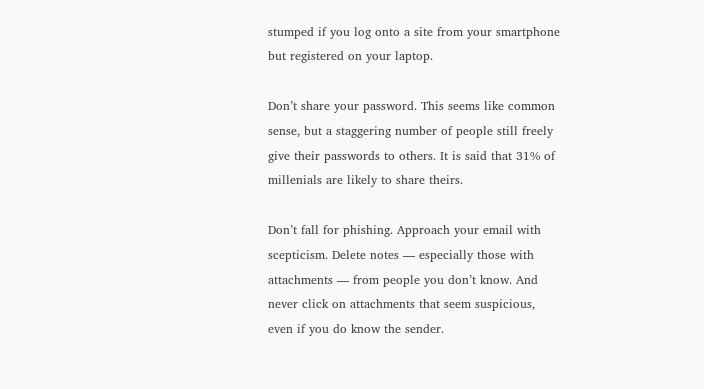stumped if you log onto a site from your smartphone but registered on your laptop.

Don’t share your password. This seems like common sense, but a staggering number of people still freely give their passwords to others. It is said that 31% of millenials are likely to share theirs.

Don’t fall for phishing. Approach your email with scepticism. Delete notes — especially those with attachments — from people you don’t know. And never click on attachments that seem suspicious, even if you do know the sender.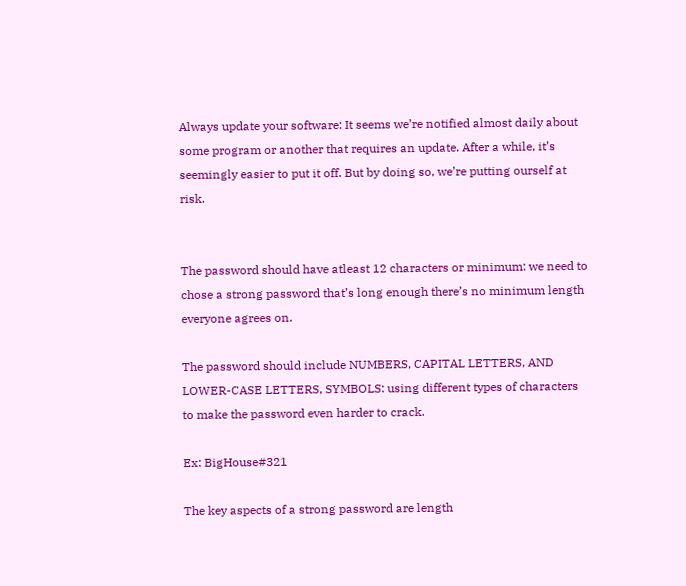Always update your software: It seems we’re notified almost daily about some program or another that requires an update. After a while, it’s seemingly easier to put it off. But by doing so, we’re putting ourself at risk.


The password should have atleast 12 characters or minimum: we need to chose a strong password that’s long enough there’s no minimum length everyone agrees on.

The password should include NUMBERS, CAPITAL LETTERS, AND LOWER-CASE LETTERS, SYMBOLS: using different types of characters to make the password even harder to crack.

Ex: BigHouse#321

The key aspects of a strong password are length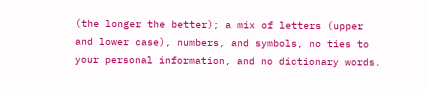(the longer the better); a mix of letters (upper and lower case), numbers, and symbols, no ties to your personal information, and no dictionary words.